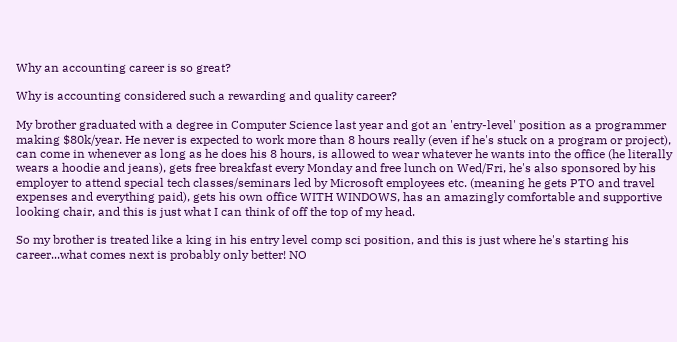Why an accounting career is so great?

Why is accounting considered such a rewarding and quality career?

My brother graduated with a degree in Computer Science last year and got an 'entry-level' position as a programmer making $80k/year. He never is expected to work more than 8 hours really (even if he's stuck on a program or project), can come in whenever as long as he does his 8 hours, is allowed to wear whatever he wants into the office (he literally wears a hoodie and jeans), gets free breakfast every Monday and free lunch on Wed/Fri, he's also sponsored by his employer to attend special tech classes/seminars led by Microsoft employees etc. (meaning he gets PTO and travel expenses and everything paid), gets his own office WITH WINDOWS, has an amazingly comfortable and supportive looking chair, and this is just what I can think of off the top of my head.

So my brother is treated like a king in his entry level comp sci position, and this is just where he's starting his career...what comes next is probably only better! NO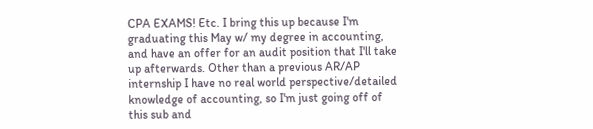CPA EXAMS! Etc. I bring this up because I'm graduating this May w/ my degree in accounting, and have an offer for an audit position that I'll take up afterwards. Other than a previous AR/AP internship I have no real world perspective/detailed knowledge of accounting, so I'm just going off of this sub and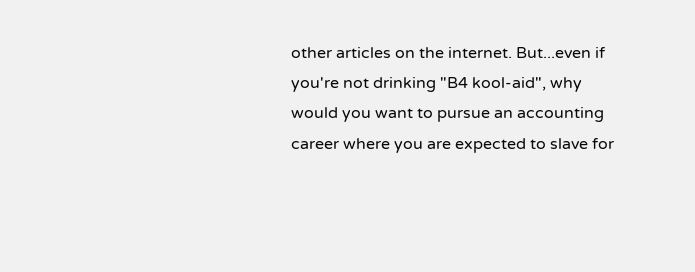other articles on the internet. But...even if you're not drinking "B4 kool-aid", why would you want to pursue an accounting career where you are expected to slave for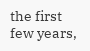the first few years,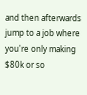and then afterwards jump to a job where you're only making $80k or so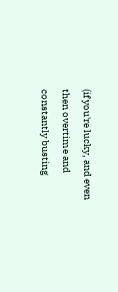(if you're lucky, and even then overtime and constantly busting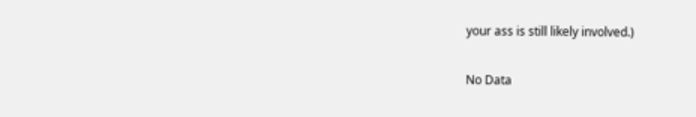your ass is still likely involved.)

No Data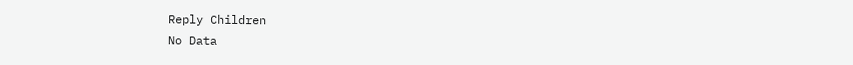Reply Children
No Data